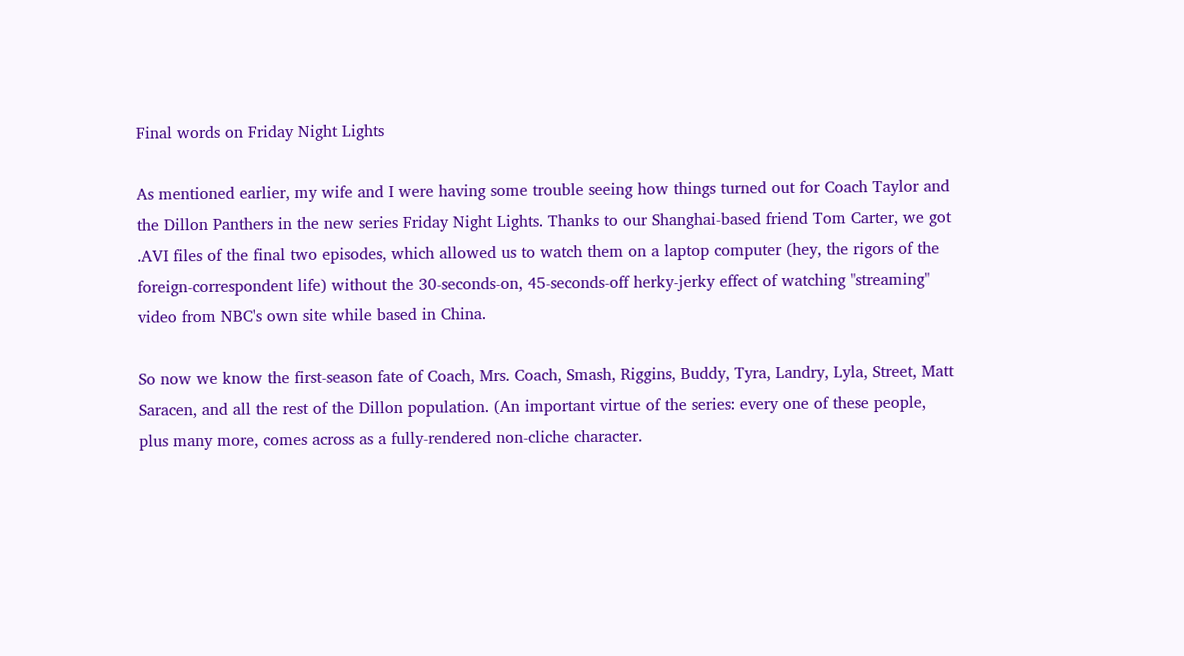Final words on Friday Night Lights

As mentioned earlier, my wife and I were having some trouble seeing how things turned out for Coach Taylor and the Dillon Panthers in the new series Friday Night Lights. Thanks to our Shanghai-based friend Tom Carter, we got .AVI files of the final two episodes, which allowed us to watch them on a laptop computer (hey, the rigors of the foreign-correspondent life) without the 30-seconds-on, 45-seconds-off herky-jerky effect of watching "streaming" video from NBC's own site while based in China.

So now we know the first-season fate of Coach, Mrs. Coach, Smash, Riggins, Buddy, Tyra, Landry, Lyla, Street, Matt Saracen, and all the rest of the Dillon population. (An important virtue of the series: every one of these people, plus many more, comes across as a fully-rendered non-cliche character.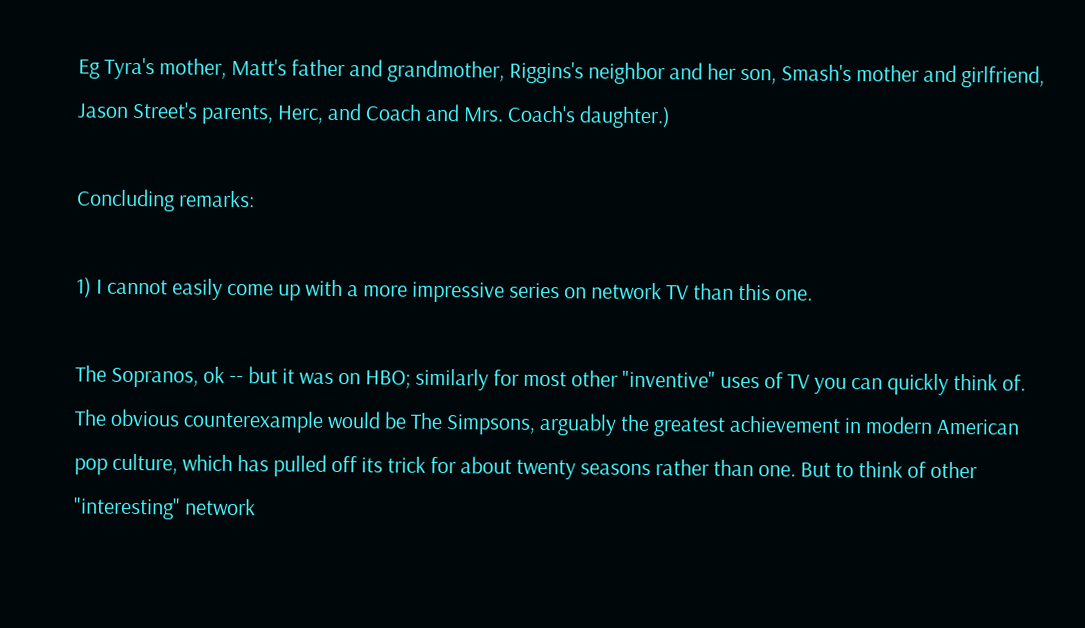Eg Tyra's mother, Matt's father and grandmother, Riggins's neighbor and her son, Smash's mother and girlfriend, Jason Street's parents, Herc, and Coach and Mrs. Coach's daughter.)

Concluding remarks:

1) I cannot easily come up with a more impressive series on network TV than this one.

The Sopranos, ok -- but it was on HBO; similarly for most other "inventive" uses of TV you can quickly think of. The obvious counterexample would be The Simpsons, arguably the greatest achievement in modern American pop culture, which has pulled off its trick for about twenty seasons rather than one. But to think of other "interesting" network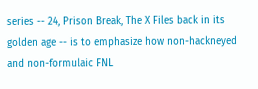series -- 24, Prison Break, The X Files back in its golden age -- is to emphasize how non-hackneyed and non-formulaic FNL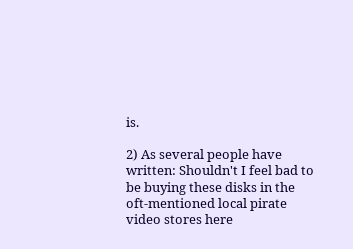is.

2) As several people have written: Shouldn't I feel bad to be buying these disks in the oft-mentioned local pirate video stores here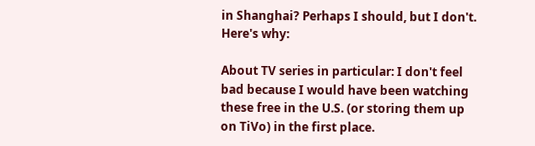in Shanghai? Perhaps I should, but I don't. Here's why:

About TV series in particular: I don't feel bad because I would have been watching these free in the U.S. (or storing them up on TiVo) in the first place.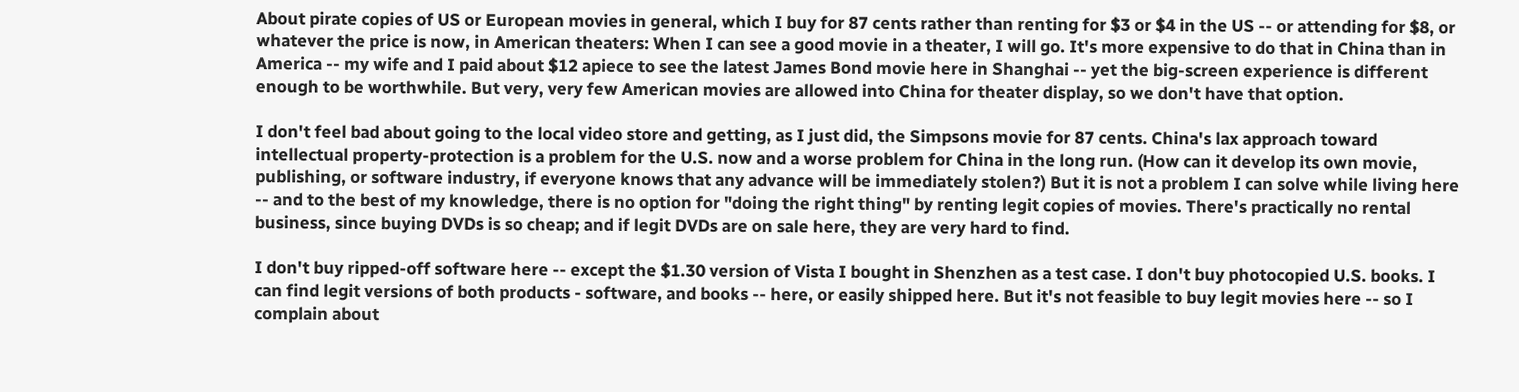About pirate copies of US or European movies in general, which I buy for 87 cents rather than renting for $3 or $4 in the US -- or attending for $8, or whatever the price is now, in American theaters: When I can see a good movie in a theater, I will go. It's more expensive to do that in China than in America -- my wife and I paid about $12 apiece to see the latest James Bond movie here in Shanghai -- yet the big-screen experience is different enough to be worthwhile. But very, very few American movies are allowed into China for theater display, so we don't have that option.

I don't feel bad about going to the local video store and getting, as I just did, the Simpsons movie for 87 cents. China's lax approach toward intellectual property-protection is a problem for the U.S. now and a worse problem for China in the long run. (How can it develop its own movie, publishing, or software industry, if everyone knows that any advance will be immediately stolen?) But it is not a problem I can solve while living here -- and to the best of my knowledge, there is no option for "doing the right thing" by renting legit copies of movies. There's practically no rental business, since buying DVDs is so cheap; and if legit DVDs are on sale here, they are very hard to find.

I don't buy ripped-off software here -- except the $1.30 version of Vista I bought in Shenzhen as a test case. I don't buy photocopied U.S. books. I can find legit versions of both products - software, and books -- here, or easily shipped here. But it's not feasible to buy legit movies here -- so I complain about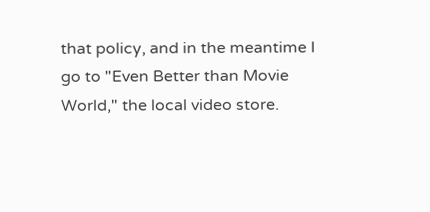that policy, and in the meantime I go to "Even Better than Movie World," the local video store.